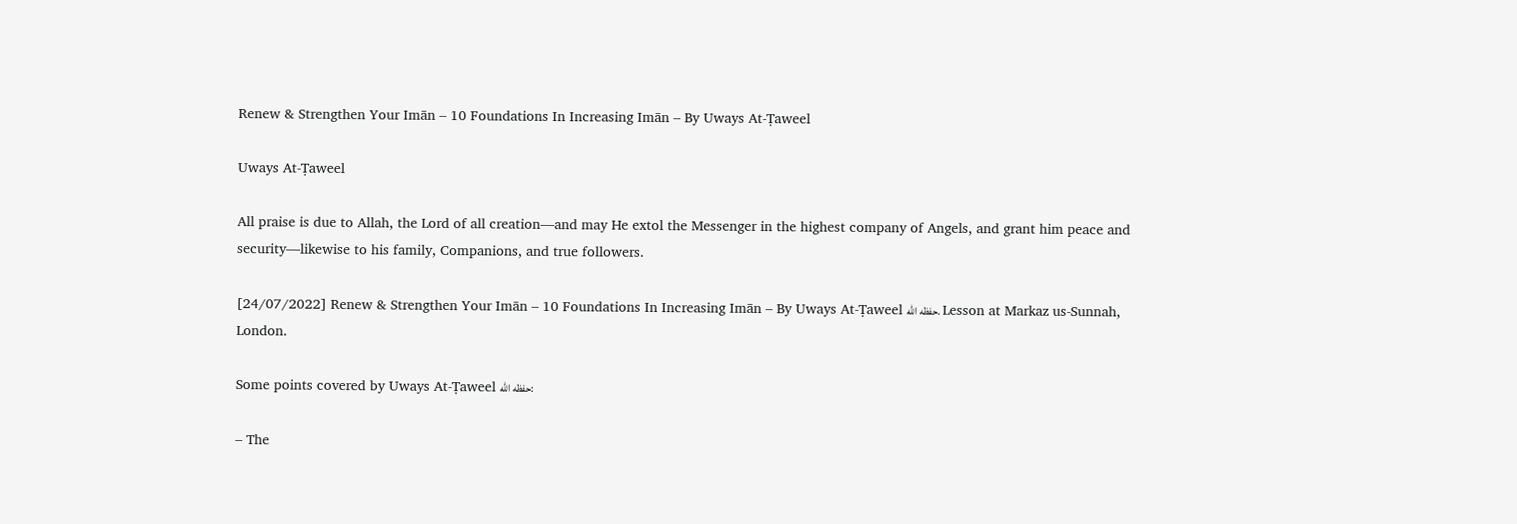Renew & Strengthen Your Imān – 10 Foundations In Increasing Imān – By Uways At-Ṭaweel

Uways At-Ṭaweel

All praise is due to Allah, the Lord of all creation—and may He extol the Messenger in the highest company of Angels, and grant him peace and security—likewise to his family, Companions, and true followers.

[24/07/2022] Renew & Strengthen Your Imān – 10 Foundations In Increasing Imān – By Uways At-Ṭaweel حفظه الله. Lesson at Markaz us-Sunnah, London.

Some points covered by Uways At-Ṭaweel حفظه الله:

– The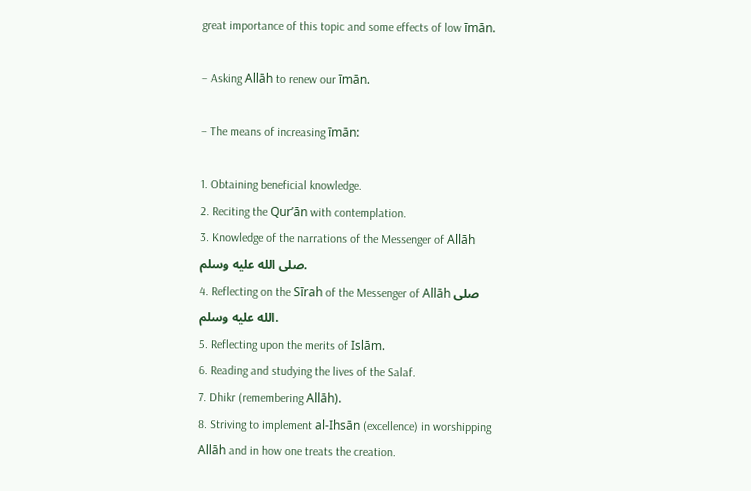great importance of this topic and some effects of low īmān.

– Asking Allāh to renew our īmān.

– The means of increasing īmān:

1. Obtaining beneficial knowledge.
2. Reciting the Qur’ān with contemplation.
3. Knowledge of the narrations of the Messenger of Allāh صلى الله عليه وسلم.
4. Reflecting on the Sīrah of the Messenger of Allāh صلى الله عليه وسلم.
5. Reflecting upon the merits of Islām.
6. Reading and studying the lives of the Salaf.
7. Dhikr (remembering Allāh).
8. Striving to implement al-Ihsān (excellence) in worshipping Allāh and in how one treats the creation.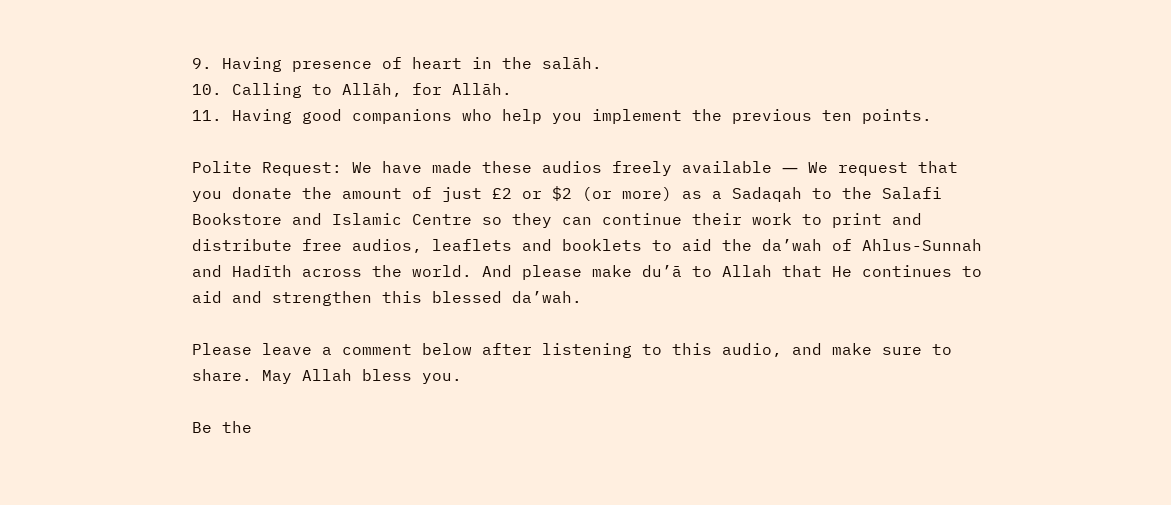9. Having presence of heart in the salāh.
10. Calling to Allāh, for Allāh.
11. Having good companions who help you implement the previous ten points.

Polite Request: We have made these audios freely available ― We request that you donate the amount of just £2 or $2 (or more) as a Sadaqah to the Salafi Bookstore and Islamic Centre so they can continue their work to print and distribute free audios, leaflets and booklets to aid the da’wah of Ahlus-Sunnah and Hadīth across the world. And please make du’ā to Allah that He continues to aid and strengthen this blessed da’wah.

Please leave a comment below after listening to this audio, and make sure to share. May Allah bless you.

Be the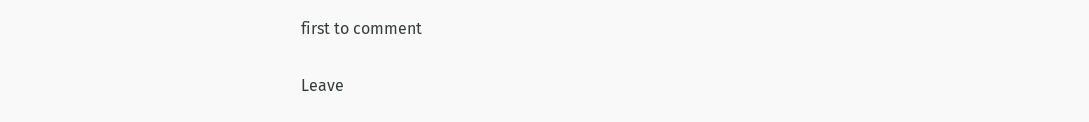first to comment

Leave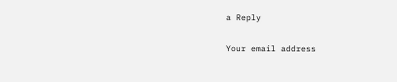a Reply

Your email address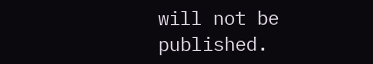will not be published.